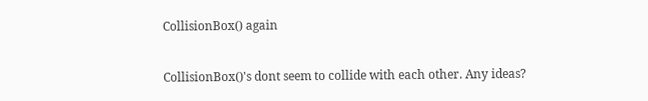CollisionBox() again

CollisionBox()'s dont seem to collide with each other. Any ideas?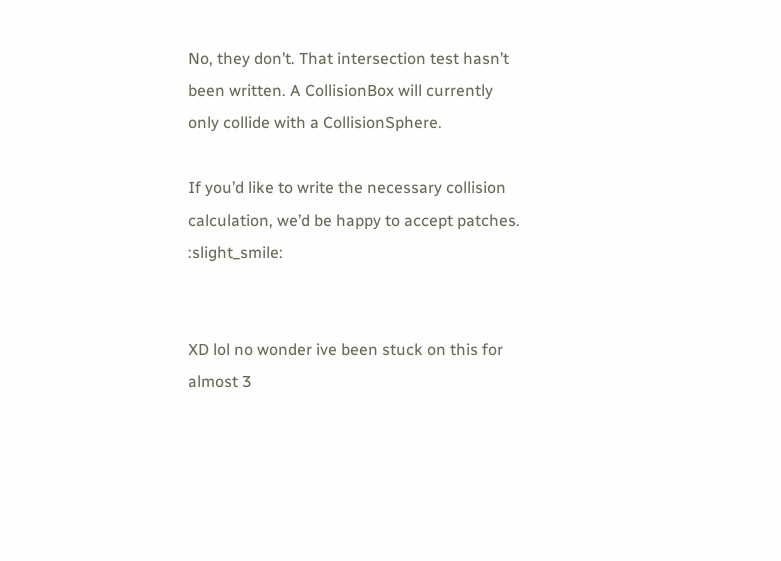No, they don’t. That intersection test hasn’t been written. A CollisionBox will currently only collide with a CollisionSphere.

If you’d like to write the necessary collision calculation, we’d be happy to accept patches. :slight_smile:


XD lol no wonder ive been stuck on this for almost 3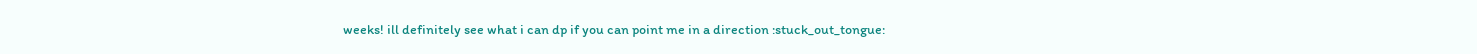weeks! ill definitely see what i can dp if you can point me in a direction :stuck_out_tongue: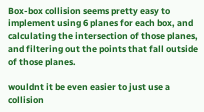Box-box collision seems pretty easy to implement using 6 planes for each box, and calculating the intersection of those planes, and filtering out the points that fall outside of those planes.

wouldnt it be even easier to just use a collision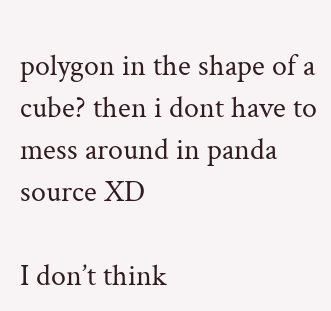polygon in the shape of a cube? then i dont have to mess around in panda source XD

I don’t think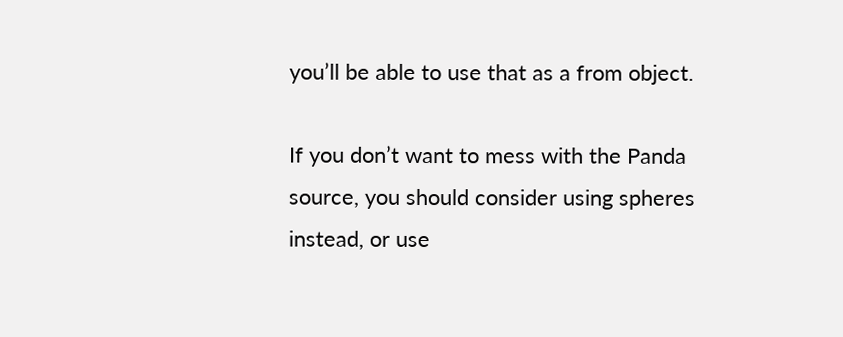you’ll be able to use that as a from object.

If you don’t want to mess with the Panda source, you should consider using spheres instead, or use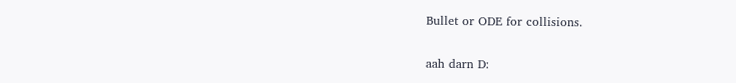Bullet or ODE for collisions.

aah darn D: